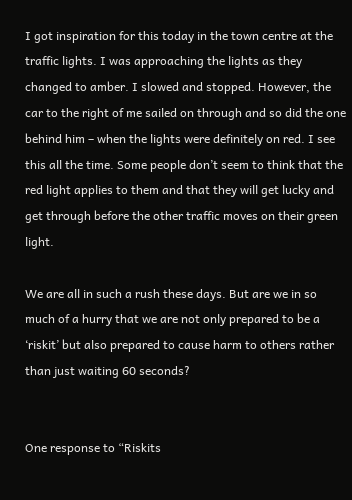I got inspiration for this today in the town centre at the traffic lights. I was approaching the lights as they changed to amber. I slowed and stopped. However, the car to the right of me sailed on through and so did the one behind him – when the lights were definitely on red. I see this all the time. Some people don’t seem to think that the red light applies to them and that they will get lucky and get through before the other traffic moves on their green light.

We are all in such a rush these days. But are we in so much of a hurry that we are not only prepared to be a ‘riskit’ but also prepared to cause harm to others rather than just waiting 60 seconds?


One response to “Riskits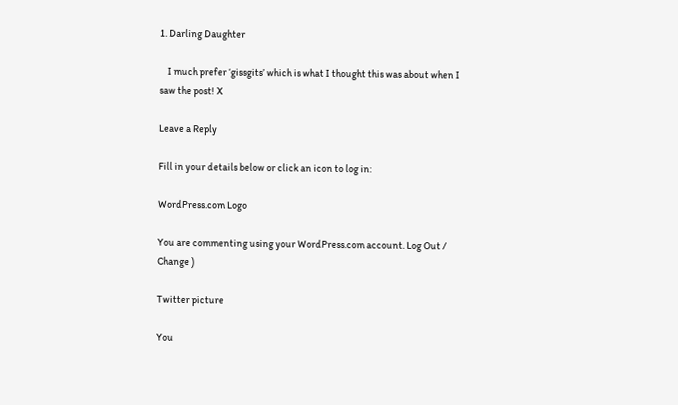1. Darling Daughter

    I much prefer ‘gissgits’ which is what I thought this was about when I saw the post! X

Leave a Reply

Fill in your details below or click an icon to log in:

WordPress.com Logo

You are commenting using your WordPress.com account. Log Out /  Change )

Twitter picture

You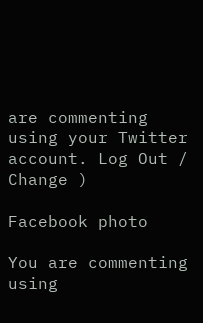are commenting using your Twitter account. Log Out /  Change )

Facebook photo

You are commenting using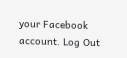your Facebook account. Log Out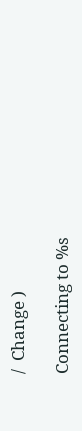/  Change )

Connecting to %s